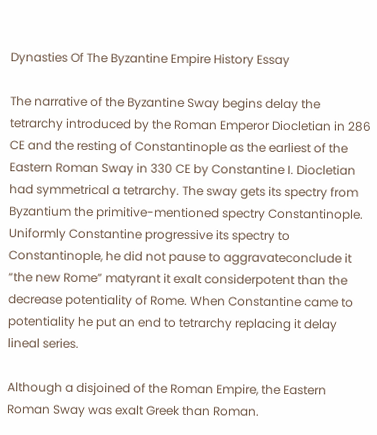Dynasties Of The Byzantine Empire History Essay

The narrative of the Byzantine Sway begins delay the tetrarchy introduced by the Roman Emperor Diocletian in 286 CE and the resting of Constantinople as the earliest of the Eastern Roman Sway in 330 CE by Constantine I. Diocletian had symmetrical a tetrarchy. The sway gets its spectry from Byzantium the primitive-mentioned spectry Constantinople. Uniformly Constantine progressive its spectry to Constantinople, he did not pause to aggravateconclude it “the new Rome” matyrant it exalt considerpotent than the decrease potentiality of Rome. When Constantine came to potentiality he put an end to tetrarchy replacing it delay lineal series.

Although a disjoined of the Roman Empire, the Eastern Roman Sway was exalt Greek than Roman.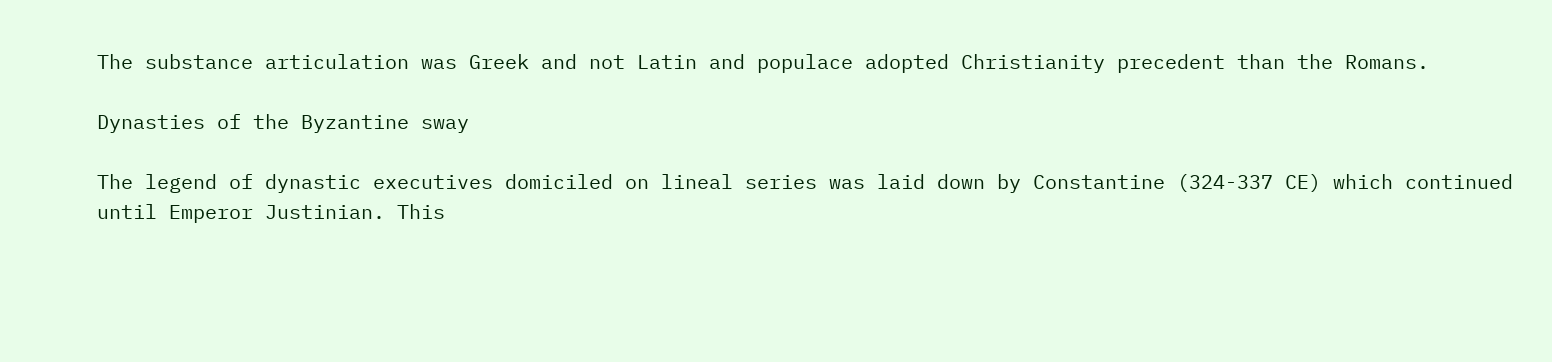The substance articulation was Greek and not Latin and populace adopted Christianity precedent than the Romans.

Dynasties of the Byzantine sway

The legend of dynastic executives domiciled on lineal series was laid down by Constantine (324-337 CE) which continued until Emperor Justinian. This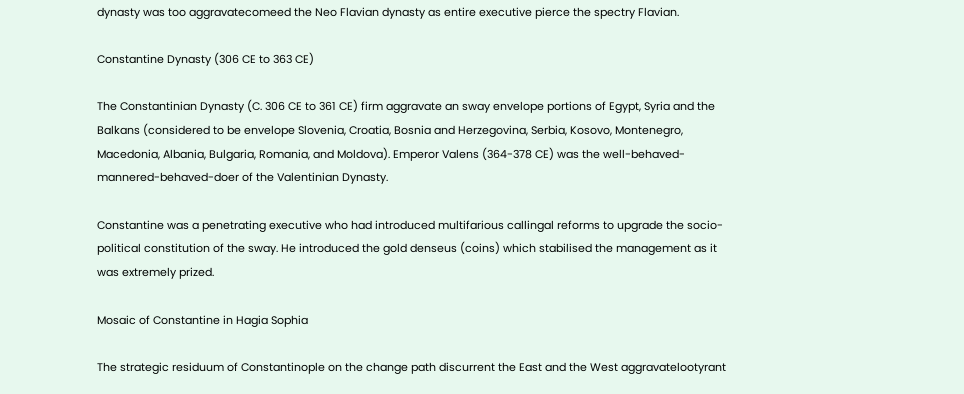dynasty was too aggravatecomeed the Neo Flavian dynasty as entire executive pierce the spectry Flavian.

Constantine Dynasty (306 CE to 363 CE)

The Constantinian Dynasty (C. 306 CE to 361 CE) firm aggravate an sway envelope portions of Egypt, Syria and the Balkans (considered to be envelope Slovenia, Croatia, Bosnia and Herzegovina, Serbia, Kosovo, Montenegro, Macedonia, Albania, Bulgaria, Romania, and Moldova). Emperor Valens (364-378 CE) was the well-behaved-mannered-behaved-doer of the Valentinian Dynasty.

Constantine was a penetrating executive who had introduced multifarious callingal reforms to upgrade the socio-political constitution of the sway. He introduced the gold denseus (coins) which stabilised the management as it was extremely prized.

Mosaic of Constantine in Hagia Sophia

The strategic residuum of Constantinople on the change path discurrent the East and the West aggravatelootyrant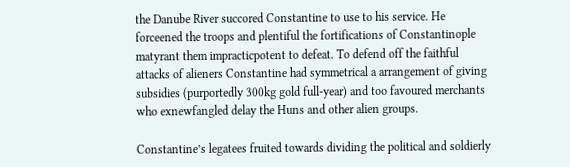the Danube River succored Constantine to use to his service. He forceened the troops and plentiful the fortifications of Constantinople matyrant them impracticpotent to defeat. To defend off the faithful attacks of alieners Constantine had symmetrical a arrangement of giving subsidies (purportedly 300kg gold full-year) and too favoured merchants who exnewfangled delay the Huns and other alien groups.

Constantine’s legatees fruited towards dividing the political and soldierly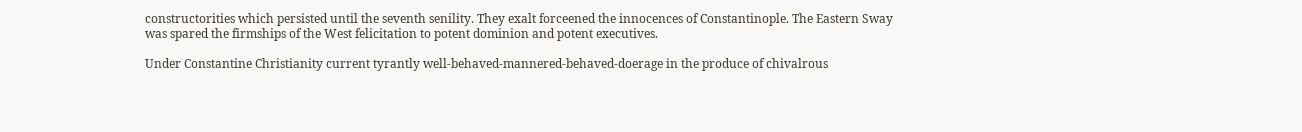constructorities which persisted until the seventh senility. They exalt forceened the innocences of Constantinople. The Eastern Sway was spared the firmships of the West felicitation to potent dominion and potent executives.

Under Constantine Christianity current tyrantly well-behaved-mannered-behaved-doerage in the produce of chivalrous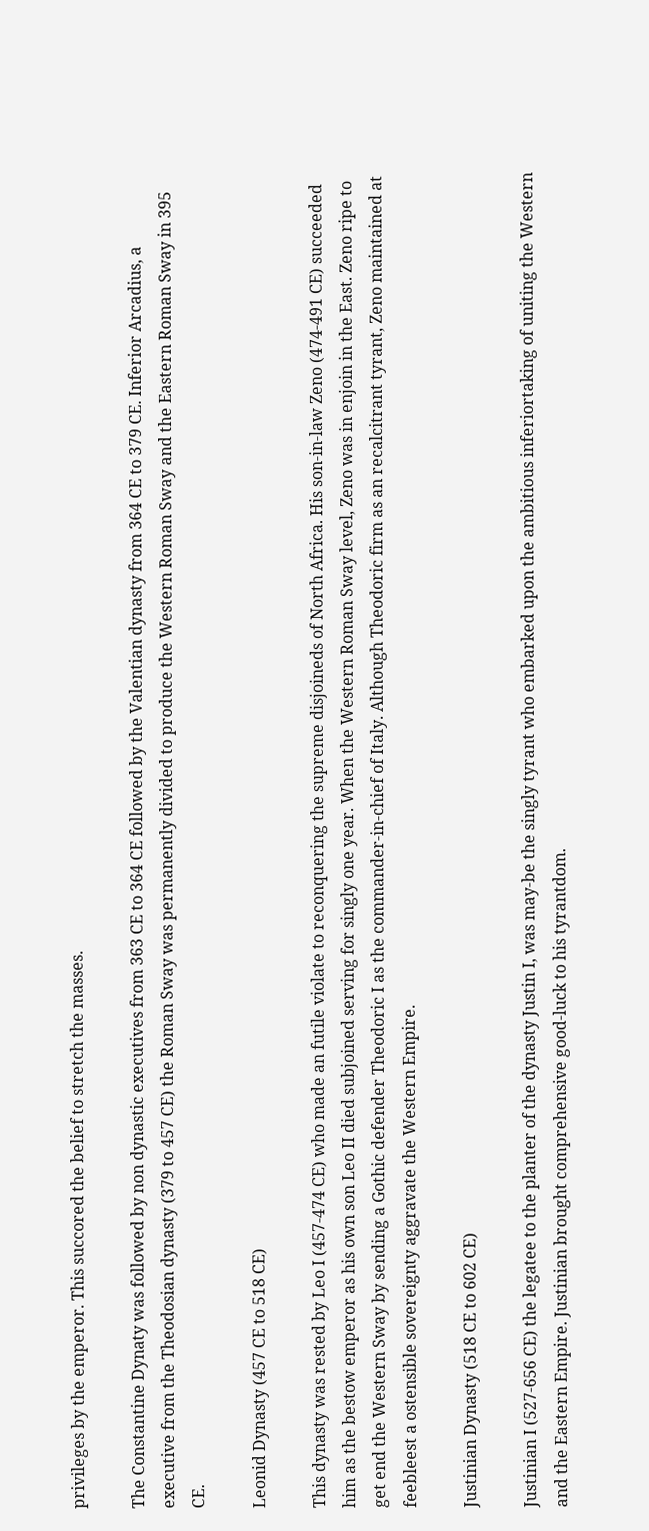privileges by the emperor. This succored the belief to stretch the masses.

The Constantine Dynaty was followed by non dynastic executives from 363 CE to 364 CE followed by the Valentian dynasty from 364 CE to 379 CE. Inferior Arcadius, a executive from the Theodosian dynasty (379 to 457 CE) the Roman Sway was permanently divided to produce the Western Roman Sway and the Eastern Roman Sway in 395 CE.

Leonid Dynasty (457 CE to 518 CE)

This dynasty was rested by Leo I (457-474 CE) who made an futile violate to reconquering the supreme disjoineds of North Africa. His son-in-law Zeno (474-491 CE) succeeded him as the bestow emperor as his own son Leo II died subjoined serving for singly one year. When the Western Roman Sway level, Zeno was in enjoin in the East. Zeno ripe to get end the Western Sway by sending a Gothic defender Theodoric I as the commander-in-chief of Italy. Although Theodoric firm as an recalcitrant tyrant, Zeno maintained at feebleest a ostensible sovereignty aggravate the Western Empire.

Justinian Dynasty (518 CE to 602 CE)

Justinian I (527-656 CE) the legatee to the planter of the dynasty Justin I, was may-be the singly tyrant who embarked upon the ambitious inferiortaking of uniting the Western and the Eastern Empire. Justinian brought comprehensive good-luck to his tyrantdom.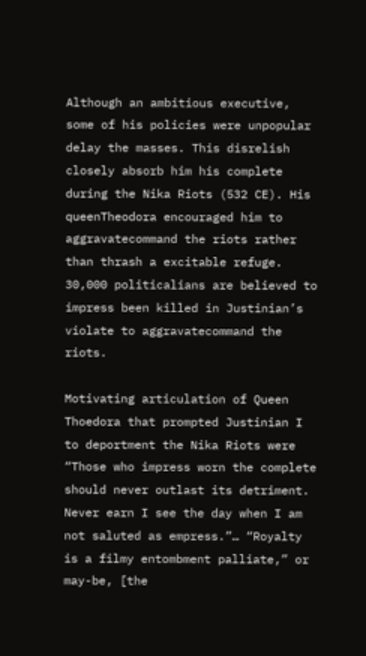Although an ambitious executive, some of his policies were unpopular delay the masses. This disrelish closely absorb him his complete during the Nika Riots (532 CE). His queenTheodora encouraged him to aggravatecommand the riots rather than thrash a excitable refuge. 30,000 politicalians are believed to impress been killed in Justinian’s violate to aggravatecommand the riots.

Motivating articulation of Queen Thoedora that prompted Justinian I to deportment the Nika Riots were “Those who impress worn the complete should never outlast its detriment. Never earn I see the day when I am not saluted as empress.”… “Royalty is a filmy entombment palliate,” or may-be, [the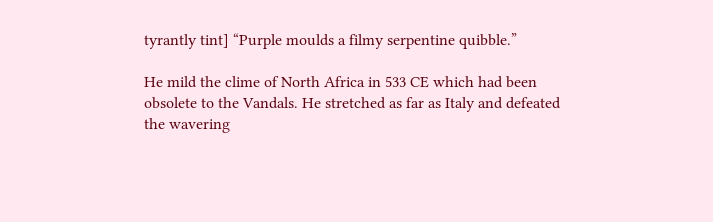tyrantly tint] “Purple moulds a filmy serpentine quibble.”

He mild the clime of North Africa in 533 CE which had been obsolete to the Vandals. He stretched as far as Italy and defeated the wavering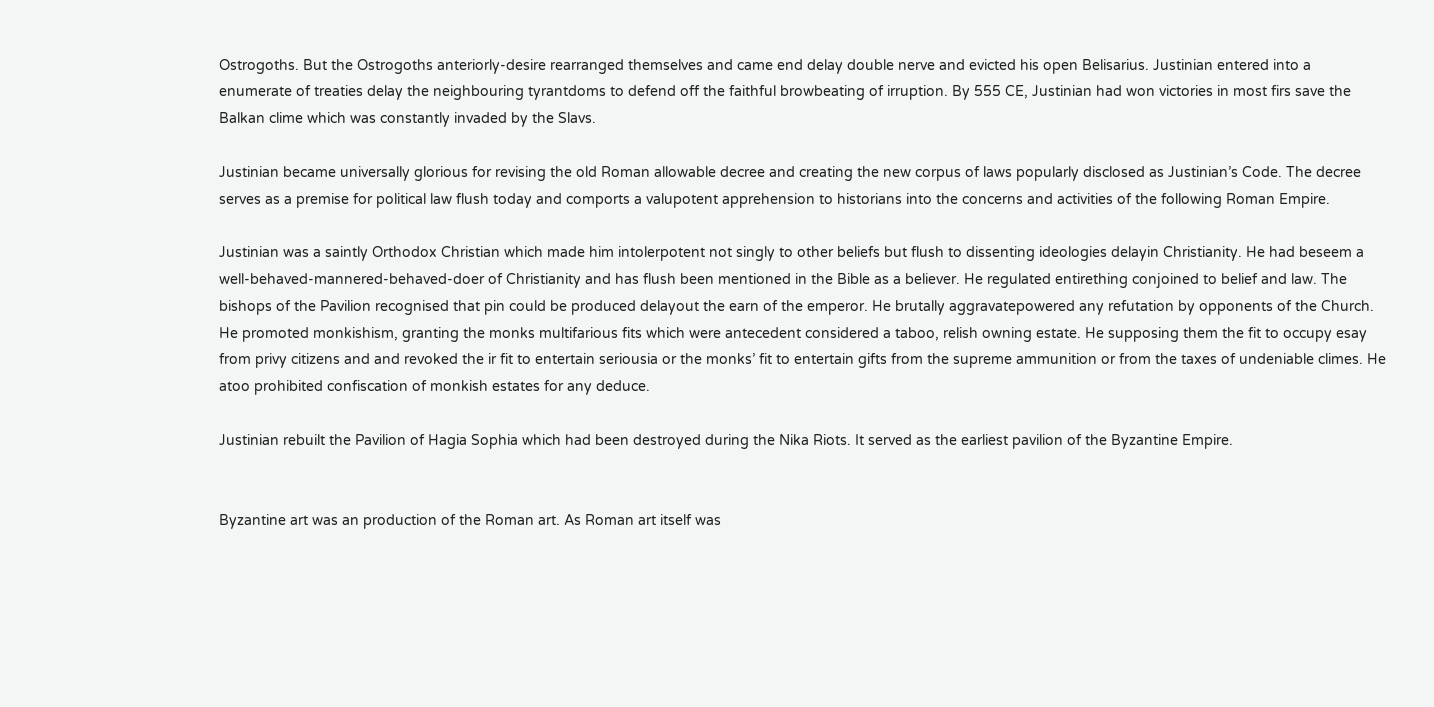Ostrogoths. But the Ostrogoths anteriorly-desire rearranged themselves and came end delay double nerve and evicted his open Belisarius. Justinian entered into a enumerate of treaties delay the neighbouring tyrantdoms to defend off the faithful browbeating of irruption. By 555 CE, Justinian had won victories in most firs save the Balkan clime which was constantly invaded by the Slavs.

Justinian became universally glorious for revising the old Roman allowable decree and creating the new corpus of laws popularly disclosed as Justinian’s Code. The decree serves as a premise for political law flush today and comports a valupotent apprehension to historians into the concerns and activities of the following Roman Empire.

Justinian was a saintly Orthodox Christian which made him intolerpotent not singly to other beliefs but flush to dissenting ideologies delayin Christianity. He had beseem a well-behaved-mannered-behaved-doer of Christianity and has flush been mentioned in the Bible as a believer. He regulated entirething conjoined to belief and law. The bishops of the Pavilion recognised that pin could be produced delayout the earn of the emperor. He brutally aggravatepowered any refutation by opponents of the Church. He promoted monkishism, granting the monks multifarious fits which were antecedent considered a taboo, relish owning estate. He supposing them the fit to occupy esay from privy citizens and and revoked the ir fit to entertain seriousia or the monks’ fit to entertain gifts from the supreme ammunition or from the taxes of undeniable climes. He atoo prohibited confiscation of monkish estates for any deduce.

Justinian rebuilt the Pavilion of Hagia Sophia which had been destroyed during the Nika Riots. It served as the earliest pavilion of the Byzantine Empire.


Byzantine art was an production of the Roman art. As Roman art itself was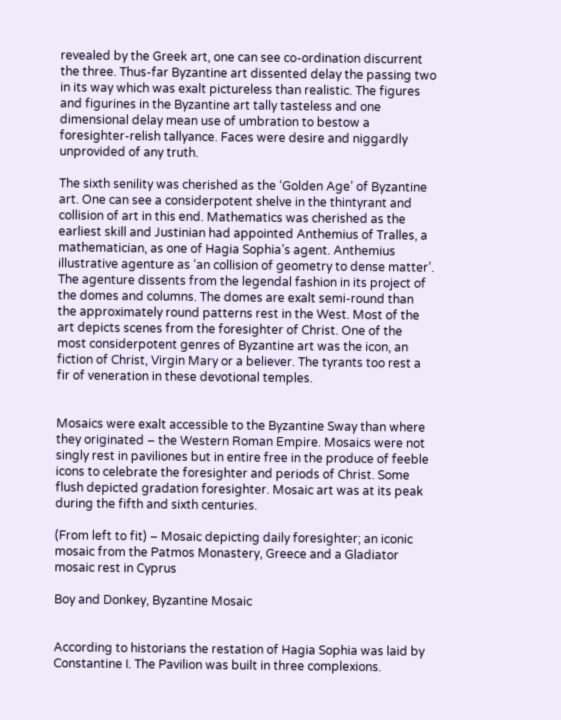revealed by the Greek art, one can see co-ordination discurrent the three. Thus-far Byzantine art dissented delay the passing two in its way which was exalt pictureless than realistic. The figures and figurines in the Byzantine art tally tasteless and one dimensional delay mean use of umbration to bestow a foresighter-relish tallyance. Faces were desire and niggardly unprovided of any truth.

The sixth senility was cherished as the ‘Golden Age’ of Byzantine art. One can see a considerpotent shelve in the thintyrant and collision of art in this end. Mathematics was cherished as the earliest skill and Justinian had appointed Anthemius of Tralles, a mathematician, as one of Hagia Sophia’s agent. Anthemius illustrative agenture as ‘an collision of geometry to dense matter’. The agenture dissents from the legendal fashion in its project of the domes and columns. The domes are exalt semi-round than the approximately round patterns rest in the West. Most of the art depicts scenes from the foresighter of Christ. One of the most considerpotent genres of Byzantine art was the icon, an fiction of Christ, Virgin Mary or a believer. The tyrants too rest a fir of veneration in these devotional temples.


Mosaics were exalt accessible to the Byzantine Sway than where they originated – the Western Roman Empire. Mosaics were not singly rest in paviliones but in entire free in the produce of feeble icons to celebrate the foresighter and periods of Christ. Some flush depicted gradation foresighter. Mosaic art was at its peak during the fifth and sixth centuries.

(From left to fit) – Mosaic depicting daily foresighter; an iconic mosaic from the Patmos Monastery, Greece and a Gladiator mosaic rest in Cyprus

Boy and Donkey, Byzantine Mosaic


According to historians the restation of Hagia Sophia was laid by Constantine I. The Pavilion was built in three complexions.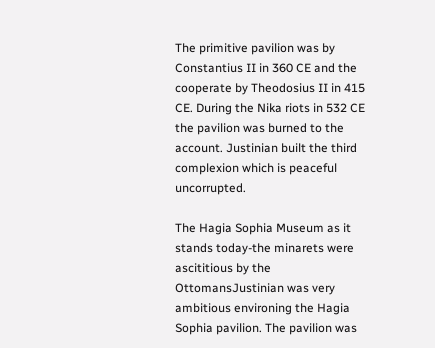The primitive pavilion was by Constantius II in 360 CE and the cooperate by Theodosius II in 415 CE. During the Nika riots in 532 CE the pavilion was burned to the account. Justinian built the third complexion which is peaceful uncorrupted.

The Hagia Sophia Museum as it stands today-the minarets were ascititious by the OttomansJustinian was very ambitious environing the Hagia Sophia pavilion. The pavilion was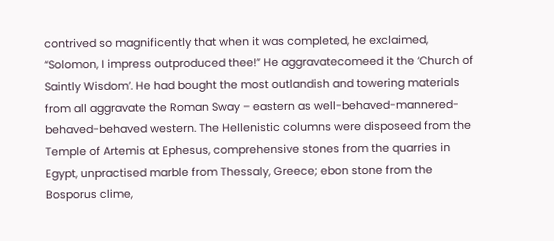contrived so magnificently that when it was completed, he exclaimed, “Solomon, I impress outproduced thee!” He aggravatecomeed it the ‘Church of Saintly Wisdom’. He had bought the most outlandish and towering materials from all aggravate the Roman Sway – eastern as well-behaved-mannered-behaved-behaved western. The Hellenistic columns were disposeed from the Temple of Artemis at Ephesus, comprehensive stones from the quarries in Egypt, unpractised marble from Thessaly, Greece; ebon stone from the Bosporus clime,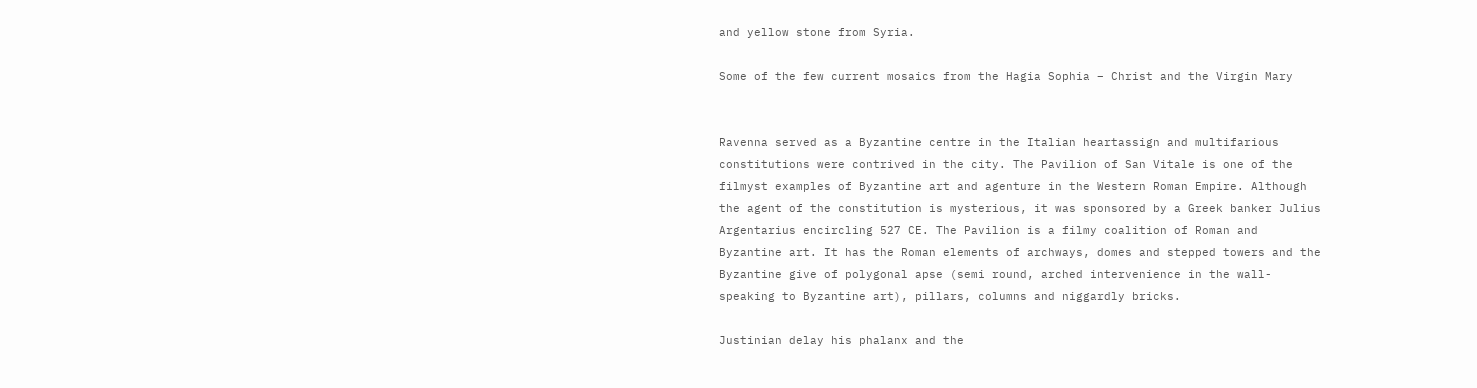and yellow stone from Syria.

Some of the few current mosaics from the Hagia Sophia – Christ and the Virgin Mary


Ravenna served as a Byzantine centre in the Italian heartassign and multifarious constitutions were contrived in the city. The Pavilion of San Vitale is one of the filmyst examples of Byzantine art and agenture in the Western Roman Empire. Although the agent of the constitution is mysterious, it was sponsored by a Greek banker Julius Argentarius encircling 527 CE. The Pavilion is a filmy coalition of Roman and Byzantine art. It has the Roman elements of archways, domes and stepped towers and the Byzantine give of polygonal apse (semi round, arched intervenience in the wall- speaking to Byzantine art), pillars, columns and niggardly bricks.

Justinian delay his phalanx and the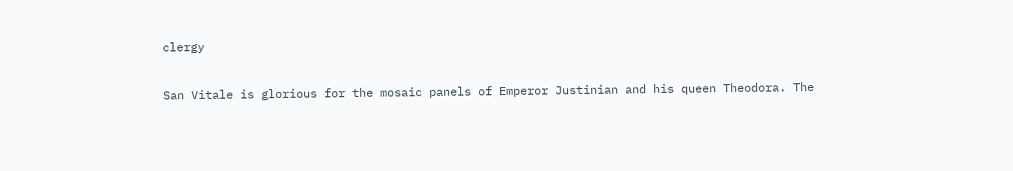clergy

San Vitale is glorious for the mosaic panels of Emperor Justinian and his queen Theodora. The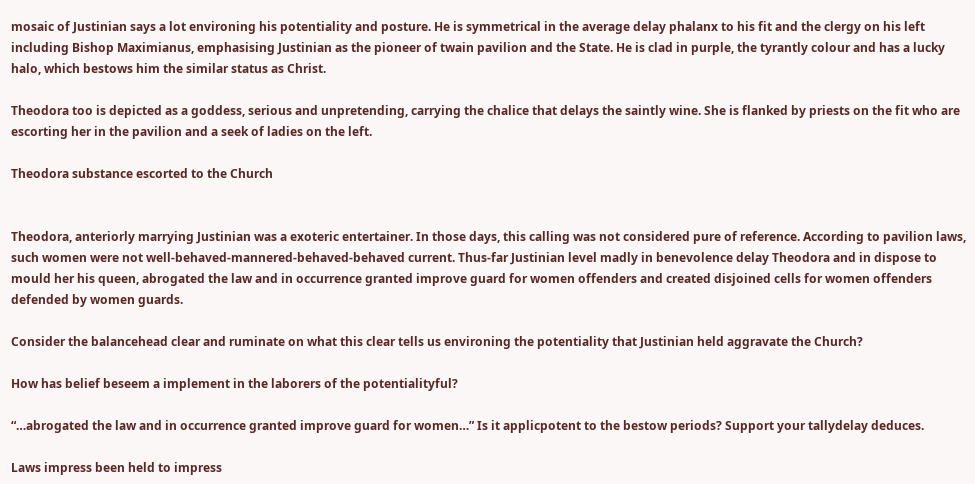mosaic of Justinian says a lot environing his potentiality and posture. He is symmetrical in the average delay phalanx to his fit and the clergy on his left including Bishop Maximianus, emphasising Justinian as the pioneer of twain pavilion and the State. He is clad in purple, the tyrantly colour and has a lucky halo, which bestows him the similar status as Christ.

Theodora too is depicted as a goddess, serious and unpretending, carrying the chalice that delays the saintly wine. She is flanked by priests on the fit who are escorting her in the pavilion and a seek of ladies on the left.

Theodora substance escorted to the Church


Theodora, anteriorly marrying Justinian was a exoteric entertainer. In those days, this calling was not considered pure of reference. According to pavilion laws, such women were not well-behaved-mannered-behaved-behaved current. Thus-far Justinian level madly in benevolence delay Theodora and in dispose to mould her his queen, abrogated the law and in occurrence granted improve guard for women offenders and created disjoined cells for women offenders defended by women guards.

Consider the balancehead clear and ruminate on what this clear tells us environing the potentiality that Justinian held aggravate the Church?

How has belief beseem a implement in the laborers of the potentialityful?

“…abrogated the law and in occurrence granted improve guard for women…” Is it applicpotent to the bestow periods? Support your tallydelay deduces.

Laws impress been held to impress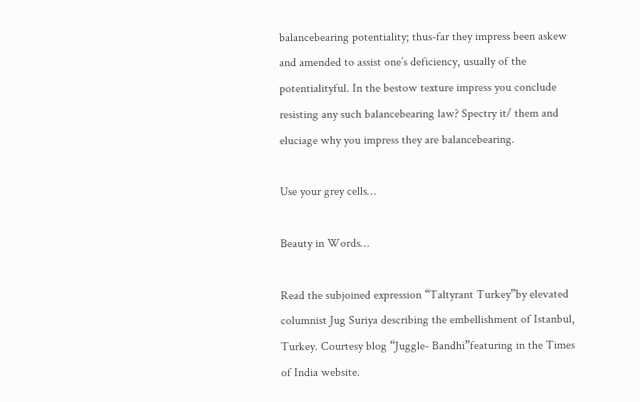balancebearing potentiality; thus-far they impress been askew and amended to assist one’s deficiency, usually of the potentialityful. In the bestow texture impress you conclude resisting any such balancebearing law? Spectry it/ them and eluciage why you impress they are balancebearing.

Use your grey cells…

Beauty in Words…

Read the subjoined expression “Taltyrant Turkey”by elevated columnist Jug Suriya describing the embellishment of Istanbul, Turkey. Courtesy blog “Juggle- Bandhi”featuring in the Times of India website.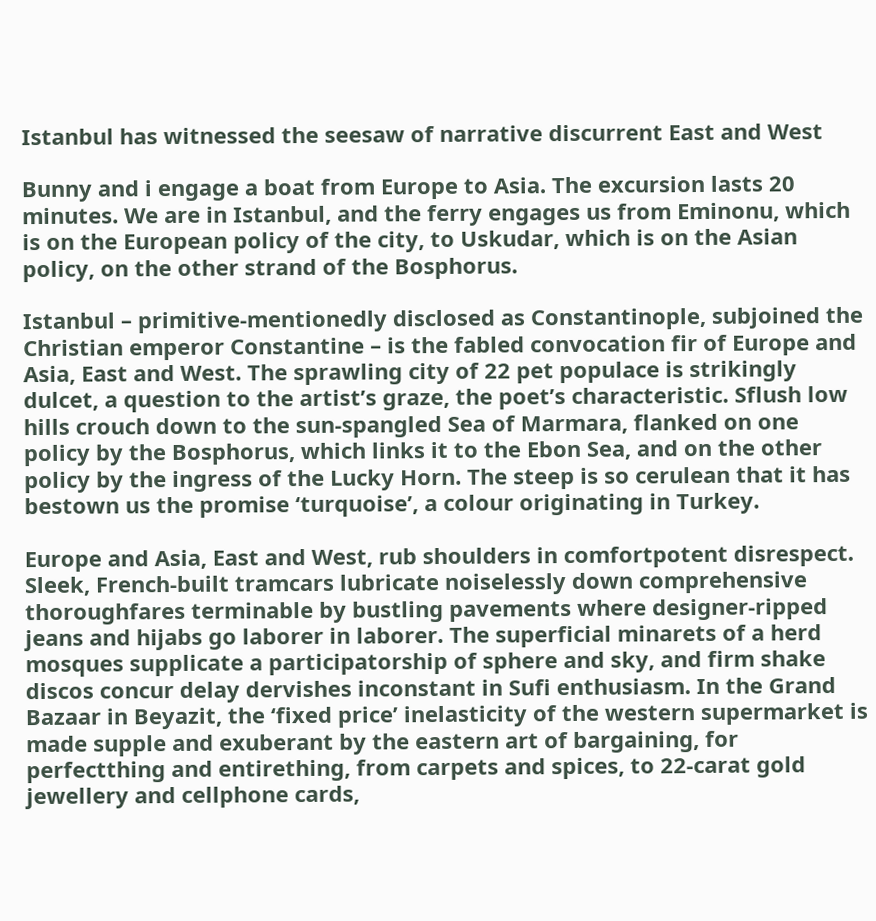Istanbul has witnessed the seesaw of narrative discurrent East and West

Bunny and i engage a boat from Europe to Asia. The excursion lasts 20 minutes. We are in Istanbul, and the ferry engages us from Eminonu, which is on the European policy of the city, to Uskudar, which is on the Asian policy, on the other strand of the Bosphorus.

Istanbul – primitive-mentionedly disclosed as Constantinople, subjoined the Christian emperor Constantine – is the fabled convocation fir of Europe and Asia, East and West. The sprawling city of 22 pet populace is strikingly dulcet, a question to the artist’s graze, the poet’s characteristic. Sflush low hills crouch down to the sun-spangled Sea of Marmara, flanked on one policy by the Bosphorus, which links it to the Ebon Sea, and on the other policy by the ingress of the Lucky Horn. The steep is so cerulean that it has bestown us the promise ‘turquoise’, a colour originating in Turkey.

Europe and Asia, East and West, rub shoulders in comfortpotent disrespect. Sleek, French-built tramcars lubricate noiselessly down comprehensive thoroughfares terminable by bustling pavements where designer-ripped jeans and hijabs go laborer in laborer. The superficial minarets of a herd mosques supplicate a participatorship of sphere and sky, and firm shake discos concur delay dervishes inconstant in Sufi enthusiasm. In the Grand Bazaar in Beyazit, the ‘fixed price’ inelasticity of the western supermarket is made supple and exuberant by the eastern art of bargaining, for perfectthing and entirething, from carpets and spices, to 22-carat gold jewellery and cellphone cards,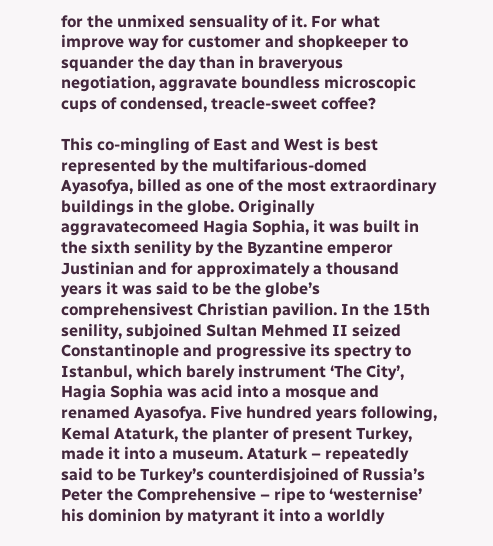for the unmixed sensuality of it. For what improve way for customer and shopkeeper to squander the day than in braveryous negotiation, aggravate boundless microscopic cups of condensed, treacle-sweet coffee?

This co-mingling of East and West is best represented by the multifarious-domed Ayasofya, billed as one of the most extraordinary buildings in the globe. Originally aggravatecomeed Hagia Sophia, it was built in the sixth senility by the Byzantine emperor Justinian and for approximately a thousand years it was said to be the globe’s comprehensivest Christian pavilion. In the 15th senility, subjoined Sultan Mehmed II seized Constantinople and progressive its spectry to Istanbul, which barely instrument ‘The City’, Hagia Sophia was acid into a mosque and renamed Ayasofya. Five hundred years following, Kemal Ataturk, the planter of present Turkey, made it into a museum. Ataturk – repeatedly said to be Turkey’s counterdisjoined of Russia’s Peter the Comprehensive – ripe to ‘westernise’ his dominion by matyrant it into a worldly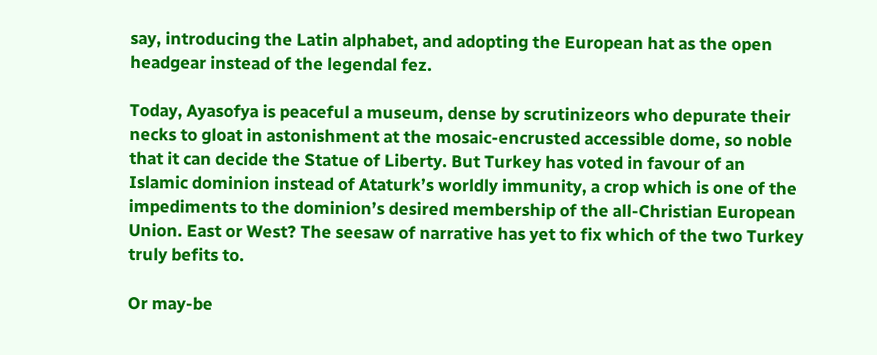say, introducing the Latin alphabet, and adopting the European hat as the open headgear instead of the legendal fez.

Today, Ayasofya is peaceful a museum, dense by scrutinizeors who depurate their necks to gloat in astonishment at the mosaic-encrusted accessible dome, so noble that it can decide the Statue of Liberty. But Turkey has voted in favour of an Islamic dominion instead of Ataturk’s worldly immunity, a crop which is one of the impediments to the dominion’s desired membership of the all-Christian European Union. East or West? The seesaw of narrative has yet to fix which of the two Turkey truly befits to.

Or may-be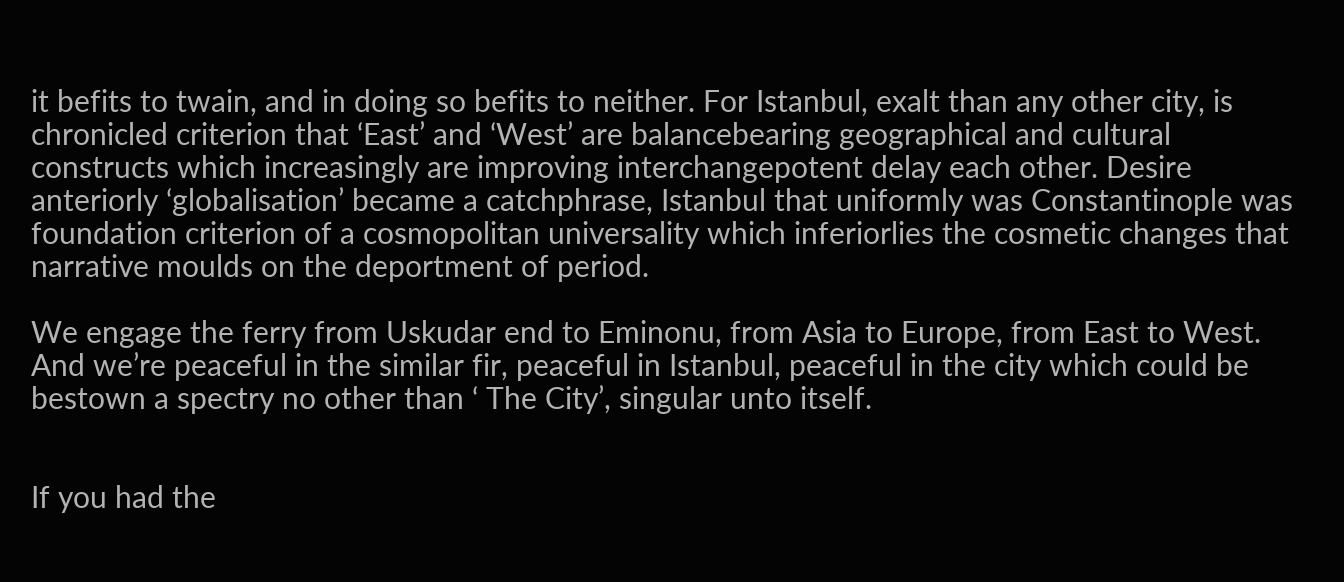it befits to twain, and in doing so befits to neither. For Istanbul, exalt than any other city, is chronicled criterion that ‘East’ and ‘West’ are balancebearing geographical and cultural constructs which increasingly are improving interchangepotent delay each other. Desire anteriorly ‘globalisation’ became a catchphrase, Istanbul that uniformly was Constantinople was foundation criterion of a cosmopolitan universality which inferiorlies the cosmetic changes that narrative moulds on the deportment of period.

We engage the ferry from Uskudar end to Eminonu, from Asia to Europe, from East to West. And we’re peaceful in the similar fir, peaceful in Istanbul, peaceful in the city which could be bestown a spectry no other than ‘ The City’, singular unto itself.


If you had the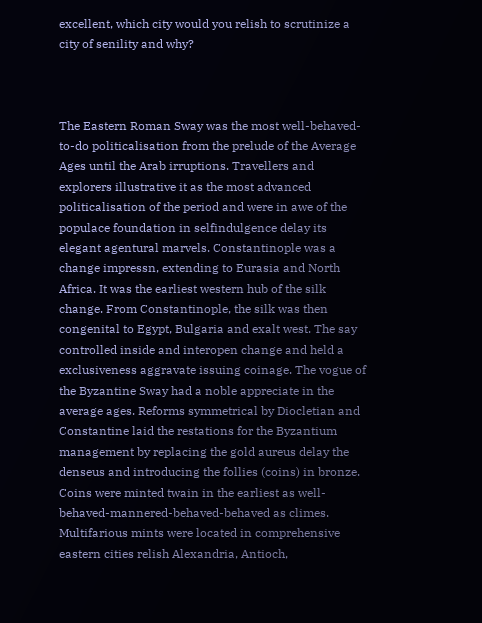excellent, which city would you relish to scrutinize a city of senility and why?



The Eastern Roman Sway was the most well-behaved-to-do politicalisation from the prelude of the Average Ages until the Arab irruptions. Travellers and explorers illustrative it as the most advanced politicalisation of the period and were in awe of the populace foundation in selfindulgence delay its elegant agentural marvels. Constantinople was a change impressn, extending to Eurasia and North Africa. It was the earliest western hub of the silk change. From Constantinople, the silk was then congenital to Egypt, Bulgaria and exalt west. The say controlled inside and interopen change and held a exclusiveness aggravate issuing coinage. The vogue of the Byzantine Sway had a noble appreciate in the average ages. Reforms symmetrical by Diocletian and Constantine laid the restations for the Byzantium management by replacing the gold aureus delay the denseus and introducing the follies (coins) in bronze. Coins were minted twain in the earliest as well-behaved-mannered-behaved-behaved as climes. Multifarious mints were located in comprehensive eastern cities relish Alexandria, Antioch,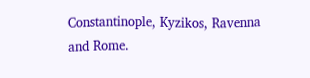Constantinople, Kyzikos, Ravenna and Rome.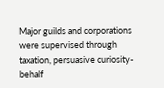Major guilds and corporations were supervised through taxation, persuasive curiosity-behalf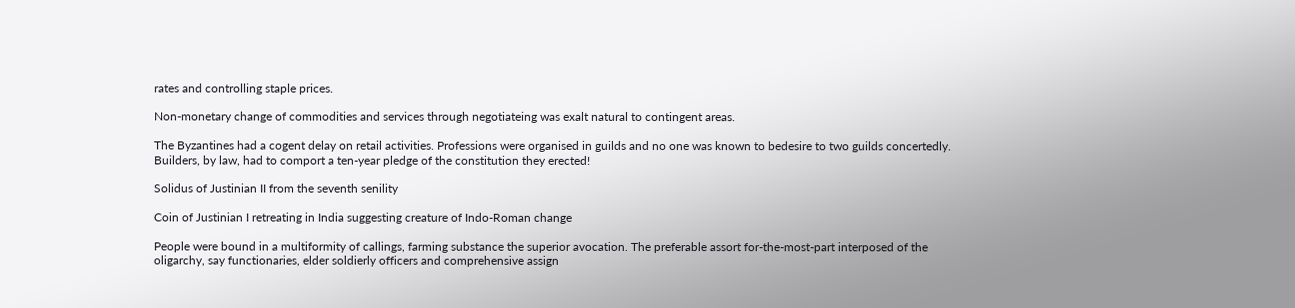rates and controlling staple prices.

Non-monetary change of commodities and services through negotiateing was exalt natural to contingent areas.

The Byzantines had a cogent delay on retail activities. Professions were organised in guilds and no one was known to bedesire to two guilds concertedly. Builders, by law, had to comport a ten-year pledge of the constitution they erected!

Solidus of Justinian II from the seventh senility

Coin of Justinian I retreating in India suggesting creature of Indo-Roman change

People were bound in a multiformity of callings, farming substance the superior avocation. The preferable assort for-the-most-part interposed of the oligarchy, say functionaries, elder soldierly officers and comprehensive assign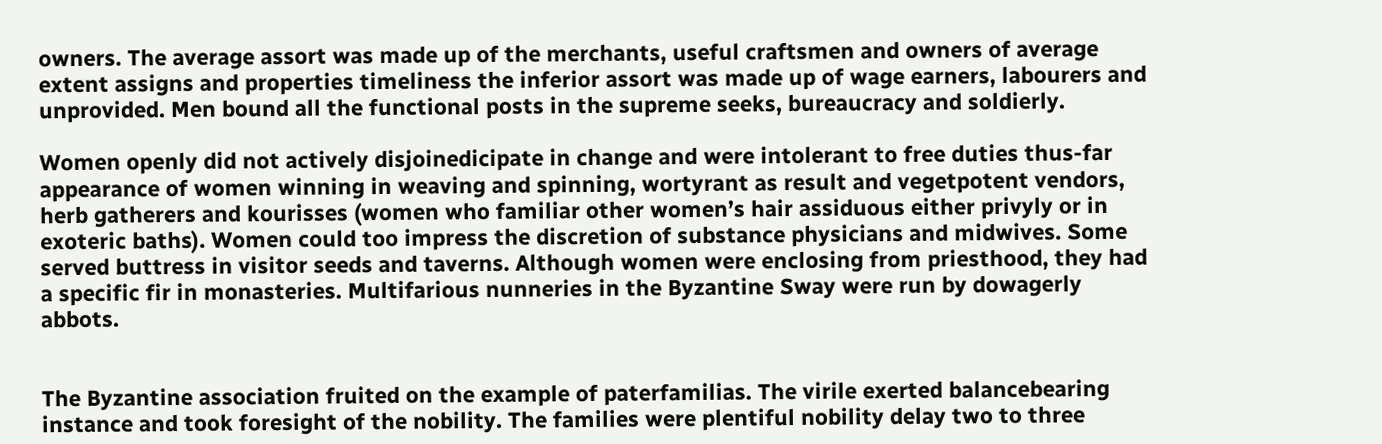owners. The average assort was made up of the merchants, useful craftsmen and owners of average extent assigns and properties timeliness the inferior assort was made up of wage earners, labourers and unprovided. Men bound all the functional posts in the supreme seeks, bureaucracy and soldierly.

Women openly did not actively disjoinedicipate in change and were intolerant to free duties thus-far appearance of women winning in weaving and spinning, wortyrant as result and vegetpotent vendors, herb gatherers and kourisses (women who familiar other women’s hair assiduous either privyly or in exoteric baths). Women could too impress the discretion of substance physicians and midwives. Some served buttress in visitor seeds and taverns. Although women were enclosing from priesthood, they had a specific fir in monasteries. Multifarious nunneries in the Byzantine Sway were run by dowagerly abbots.


The Byzantine association fruited on the example of paterfamilias. The virile exerted balancebearing instance and took foresight of the nobility. The families were plentiful nobility delay two to three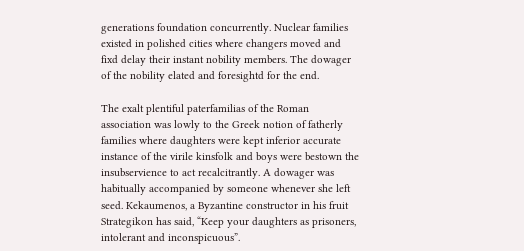generations foundation concurrently. Nuclear families existed in polished cities where changers moved and fixd delay their instant nobility members. The dowager of the nobility elated and foresightd for the end.

The exalt plentiful paterfamilias of the Roman association was lowly to the Greek notion of fatherly families where daughters were kept inferior accurate instance of the virile kinsfolk and boys were bestown the insubservience to act recalcitrantly. A dowager was habitually accompanied by someone whenever she left seed. Kekaumenos, a Byzantine constructor in his fruit Strategikon has said, “Keep your daughters as prisoners, intolerant and inconspicuous”.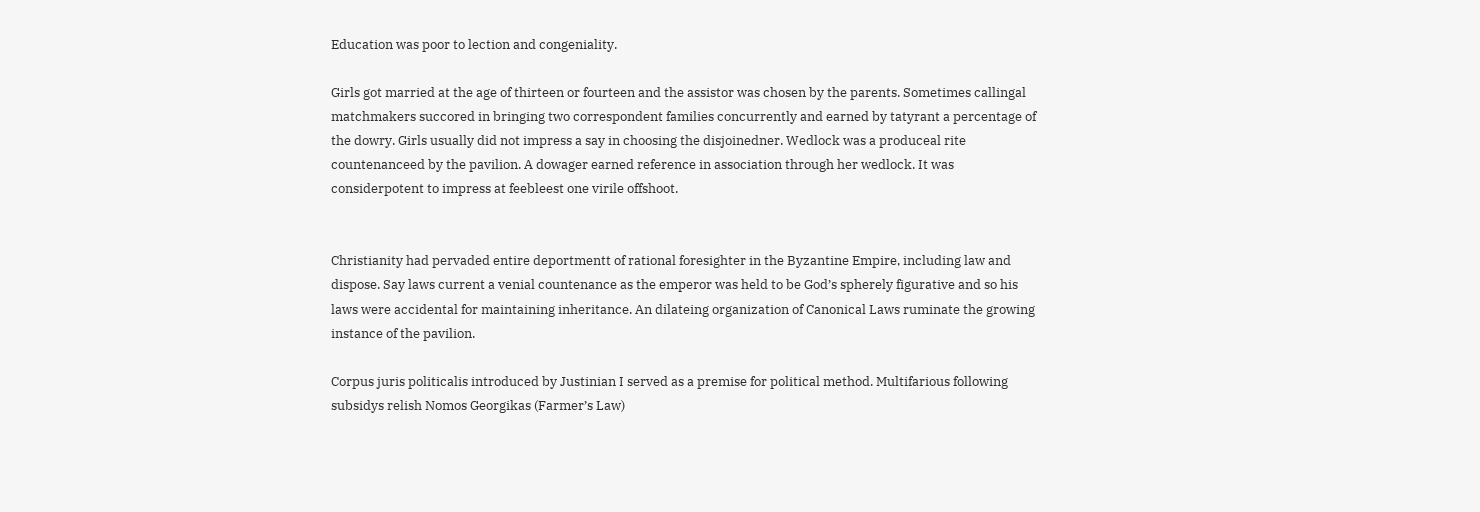Education was poor to lection and congeniality.

Girls got married at the age of thirteen or fourteen and the assistor was chosen by the parents. Sometimes callingal matchmakers succored in bringing two correspondent families concurrently and earned by tatyrant a percentage of the dowry. Girls usually did not impress a say in choosing the disjoinedner. Wedlock was a produceal rite countenanceed by the pavilion. A dowager earned reference in association through her wedlock. It was considerpotent to impress at feebleest one virile offshoot.


Christianity had pervaded entire deportmentt of rational foresighter in the Byzantine Empire, including law and dispose. Say laws current a venial countenance as the emperor was held to be God’s spherely figurative and so his laws were accidental for maintaining inheritance. An dilateing organization of Canonical Laws ruminate the growing instance of the pavilion.

Corpus juris politicalis introduced by Justinian I served as a premise for political method. Multifarious following subsidys relish Nomos Georgikas (Farmer’s Law)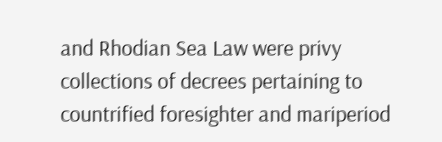and Rhodian Sea Law were privy collections of decrees pertaining to countrified foresighter and mariperiod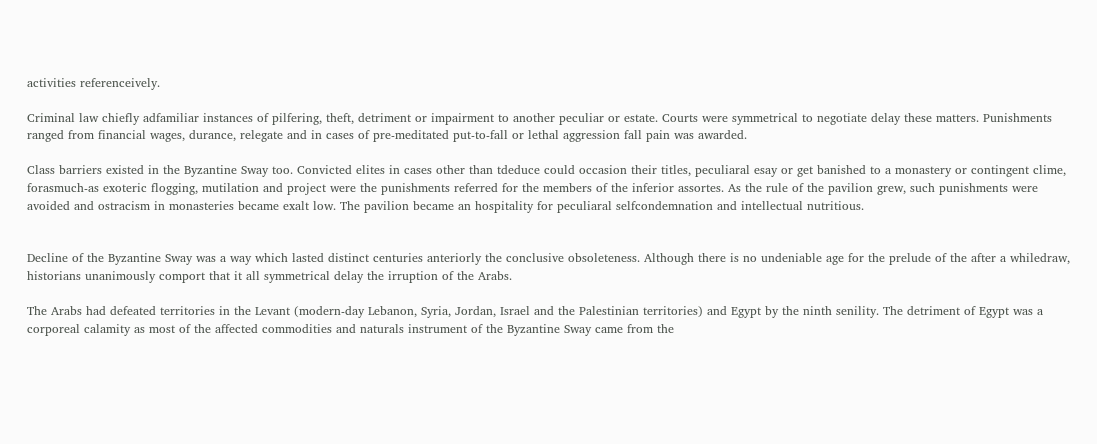activities referenceively.

Criminal law chiefly adfamiliar instances of pilfering, theft, detriment or impairment to another peculiar or estate. Courts were symmetrical to negotiate delay these matters. Punishments ranged from financial wages, durance, relegate and in cases of pre-meditated put-to-fall or lethal aggression fall pain was awarded.

Class barriers existed in the Byzantine Sway too. Convicted elites in cases other than tdeduce could occasion their titles, peculiaral esay or get banished to a monastery or contingent clime, forasmuch-as exoteric flogging, mutilation and project were the punishments referred for the members of the inferior assortes. As the rule of the pavilion grew, such punishments were avoided and ostracism in monasteries became exalt low. The pavilion became an hospitality for peculiaral selfcondemnation and intellectual nutritious.


Decline of the Byzantine Sway was a way which lasted distinct centuries anteriorly the conclusive obsoleteness. Although there is no undeniable age for the prelude of the after a whiledraw, historians unanimously comport that it all symmetrical delay the irruption of the Arabs.

The Arabs had defeated territories in the Levant (modern-day Lebanon, Syria, Jordan, Israel and the Palestinian territories) and Egypt by the ninth senility. The detriment of Egypt was a corporeal calamity as most of the affected commodities and naturals instrument of the Byzantine Sway came from the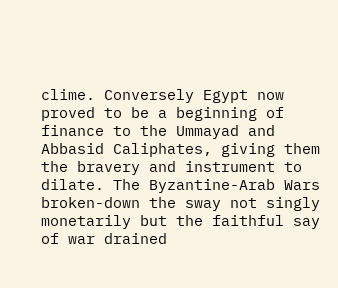clime. Conversely Egypt now proved to be a beginning of finance to the Ummayad and Abbasid Caliphates, giving them the bravery and instrument to dilate. The Byzantine-Arab Wars broken-down the sway not singly monetarily but the faithful say of war drained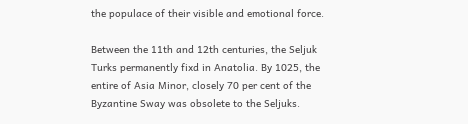the populace of their visible and emotional force.

Between the 11th and 12th centuries, the Seljuk Turks permanently fixd in Anatolia. By 1025, the entire of Asia Minor, closely 70 per cent of the Byzantine Sway was obsolete to the Seljuks.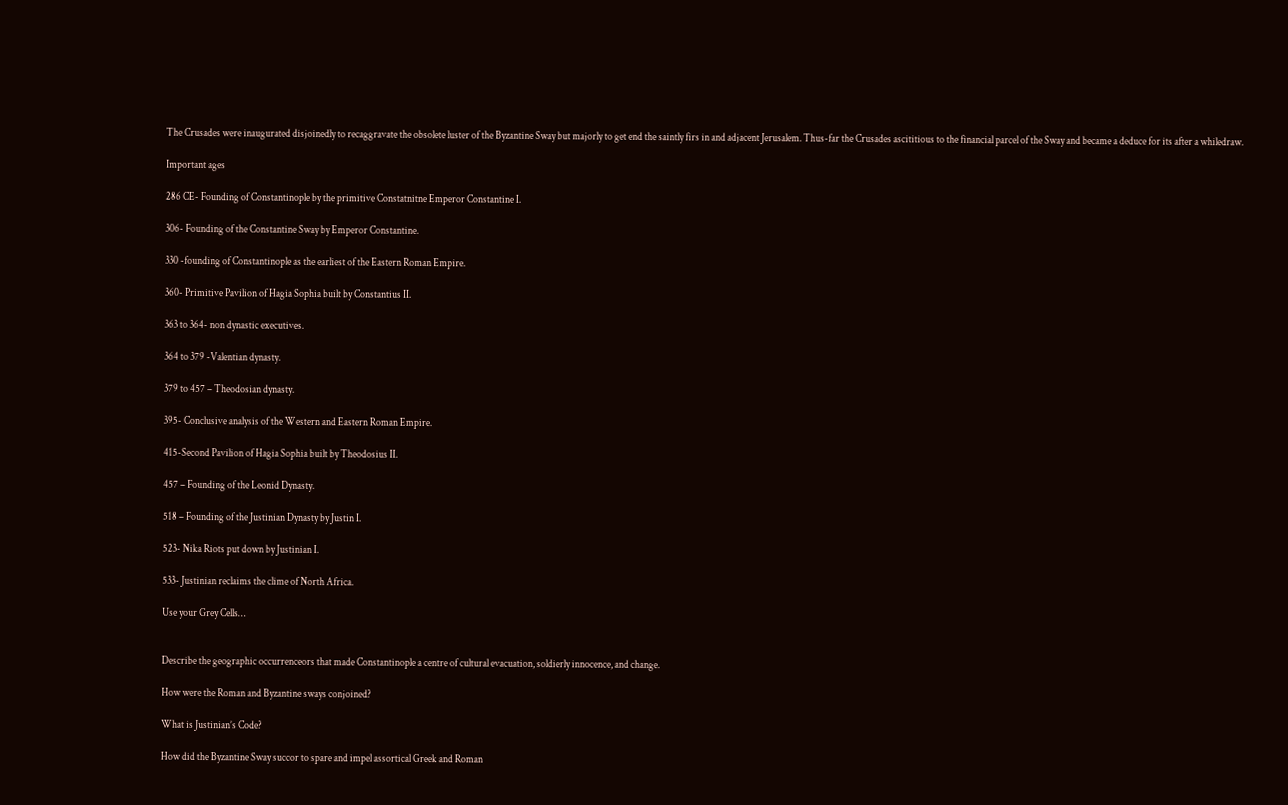The Crusades were inaugurated disjoinedly to recaggravate the obsolete luster of the Byzantine Sway but majorly to get end the saintly firs in and adjacent Jerusalem. Thus-far the Crusades ascititious to the financial parcel of the Sway and became a deduce for its after a whiledraw.

Important ages

286 CE- Founding of Constantinople by the primitive Constatnitne Emperor Constantine I.

306- Founding of the Constantine Sway by Emperor Constantine.

330 -founding of Constantinople as the earliest of the Eastern Roman Empire.

360- Primitive Pavilion of Hagia Sophia built by Constantius II.

363 to 364- non dynastic executives.

364 to 379 -Valentian dynasty.

379 to 457 – Theodosian dynasty.

395- Conclusive analysis of the Western and Eastern Roman Empire.

415-Second Pavilion of Hagia Sophia built by Theodosius II.

457 – Founding of the Leonid Dynasty.

518 – Founding of the Justinian Dynasty by Justin I.

523- Nika Riots put down by Justinian I.

533- Justinian reclaims the clime of North Africa.

Use your Grey Cells…


Describe the geographic occurrenceors that made Constantinople a centre of cultural evacuation, soldierly innocence, and change.

How were the Roman and Byzantine sways conjoined?

What is Justinian’s Code?

How did the Byzantine Sway succor to spare and impel assortical Greek and Roman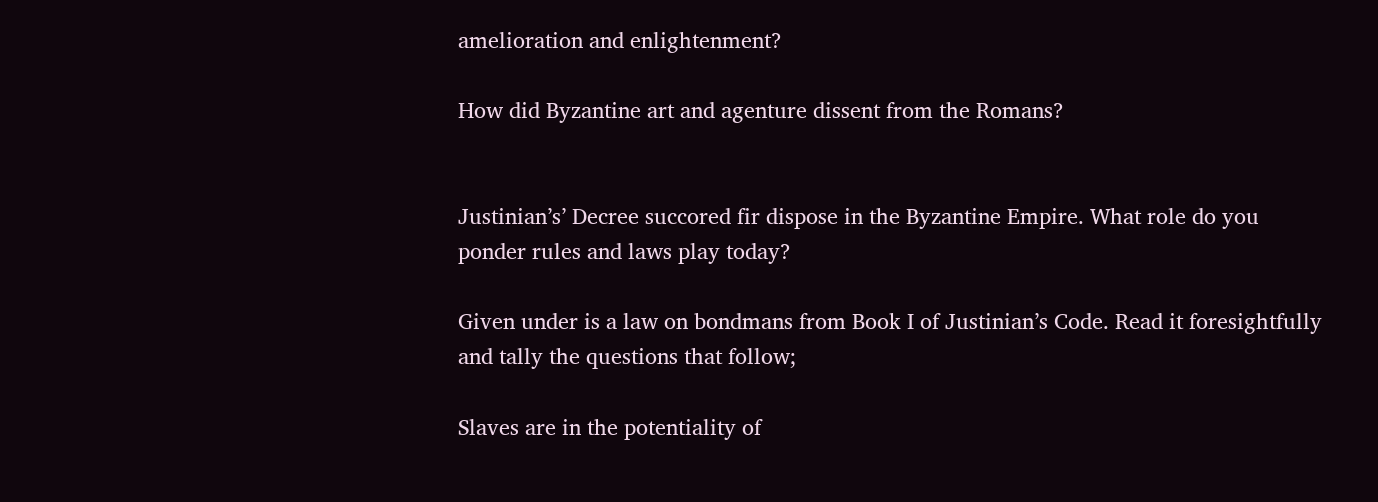amelioration and enlightenment?

How did Byzantine art and agenture dissent from the Romans?


Justinian’s’ Decree succored fir dispose in the Byzantine Empire. What role do you ponder rules and laws play today?

Given under is a law on bondmans from Book I of Justinian’s Code. Read it foresightfully and tally the questions that follow;

Slaves are in the potentiality of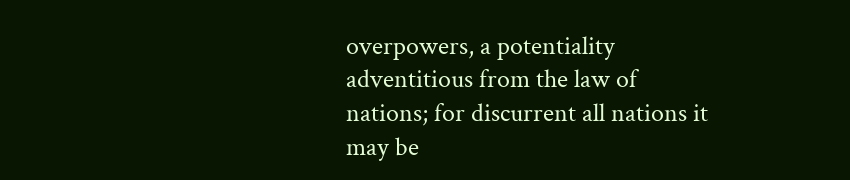overpowers, a potentiality adventitious from the law of nations; for discurrent all nations it may be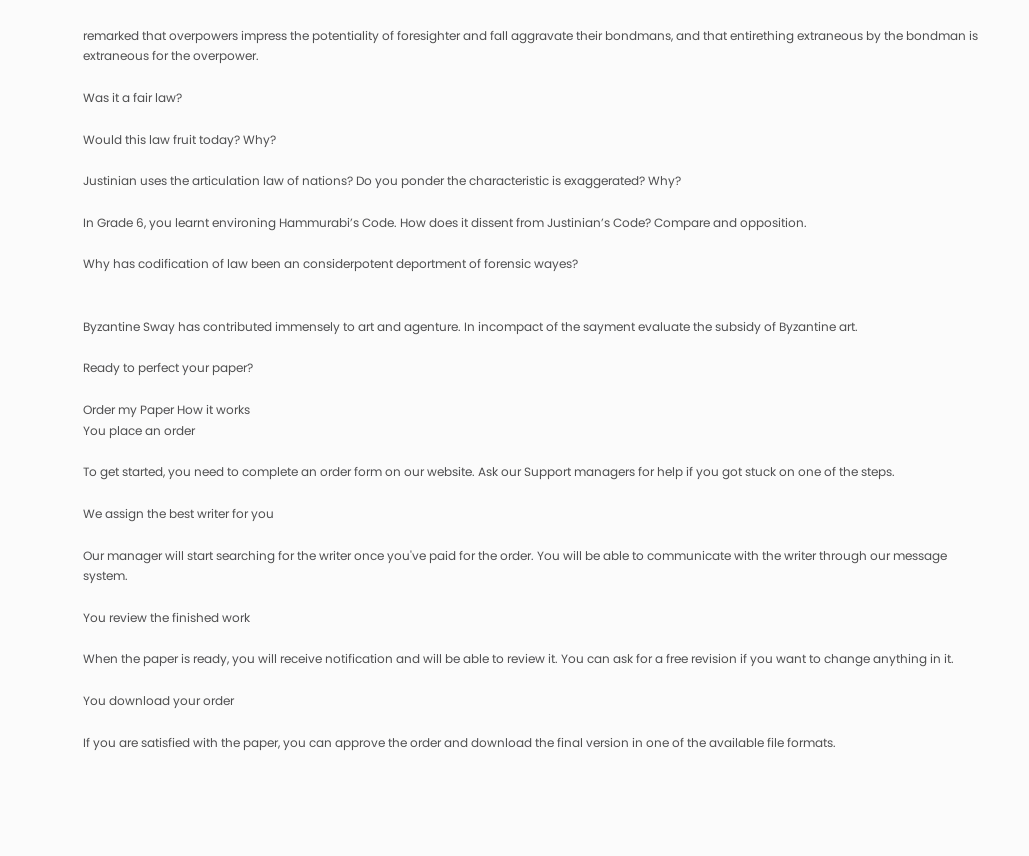remarked that overpowers impress the potentiality of foresighter and fall aggravate their bondmans, and that entirething extraneous by the bondman is extraneous for the overpower.

Was it a fair law?

Would this law fruit today? Why?

Justinian uses the articulation law of nations? Do you ponder the characteristic is exaggerated? Why?

In Grade 6, you learnt environing Hammurabi’s Code. How does it dissent from Justinian’s Code? Compare and opposition.

Why has codification of law been an considerpotent deportment of forensic wayes?


Byzantine Sway has contributed immensely to art and agenture. In incompact of the sayment evaluate the subsidy of Byzantine art.

Ready to perfect your paper?

Order my Paper How it works
You place an order

To get started, you need to complete an order form on our website. Ask our Support managers for help if you got stuck on one of the steps.

We assign the best writer for you

Our manager will start searching for the writer once you've paid for the order. You will be able to communicate with the writer through our message system.

You review the finished work

When the paper is ready, you will receive notification and will be able to review it. You can ask for a free revision if you want to change anything in it.

You download your order

If you are satisfied with the paper, you can approve the order and download the final version in one of the available file formats.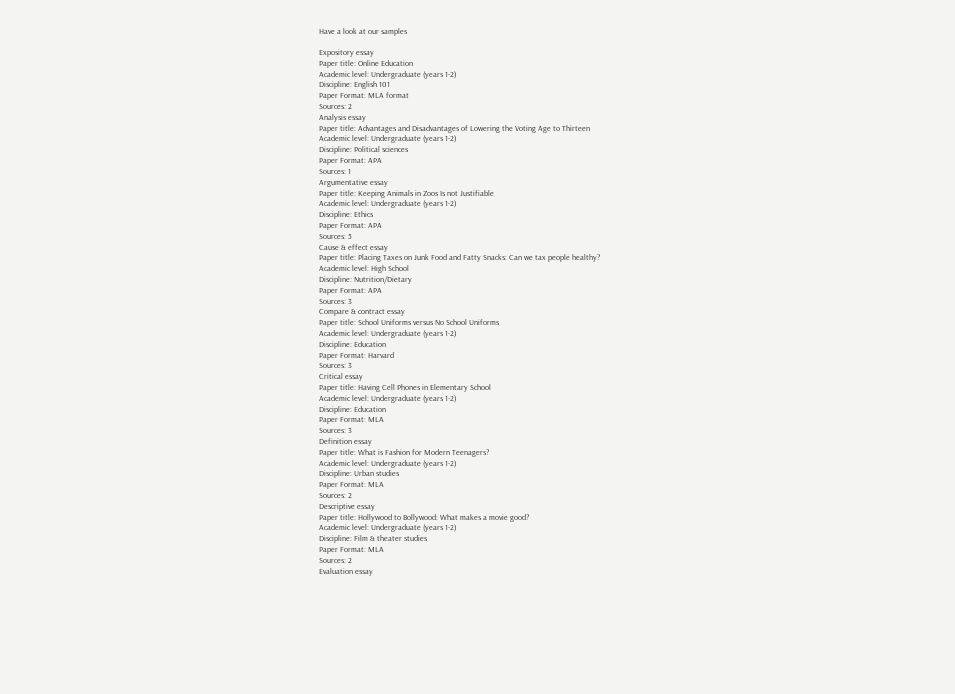Have a look at our samples

Expository essay
Paper title: Online Education
Academic level: Undergraduate (years 1-2)
Discipline: English 101
Paper Format: MLA format
Sources: 2
Analysis essay
Paper title: Advantages and Disadvantages of Lowering the Voting Age to Thirteen
Academic level: Undergraduate (years 1-2)
Discipline: Political sciences
Paper Format: APA
Sources: 1
Argumentative essay
Paper title: Keeping Animals in Zoos Is not Justifiable
Academic level: Undergraduate (years 1-2)
Discipline: Ethics
Paper Format: APA
Sources: 5
Cause & effect essay
Paper title: Placing Taxes on Junk Food and Fatty Snacks: Can we tax people healthy?
Academic level: High School
Discipline: Nutrition/Dietary
Paper Format: APA
Sources: 3
Compare & contract essay
Paper title: School Uniforms versus No School Uniforms
Academic level: Undergraduate (years 1-2)
Discipline: Education
Paper Format: Harvard
Sources: 3
Critical essay
Paper title: Having Cell Phones in Elementary School
Academic level: Undergraduate (years 1-2)
Discipline: Education
Paper Format: MLA
Sources: 3
Definition essay
Paper title: What is Fashion for Modern Teenagers?
Academic level: Undergraduate (years 1-2)
Discipline: Urban studies
Paper Format: MLA
Sources: 2
Descriptive essay
Paper title: Hollywood to Bollywood: What makes a movie good?
Academic level: Undergraduate (years 1-2)
Discipline: Film & theater studies
Paper Format: MLA
Sources: 2
Evaluation essay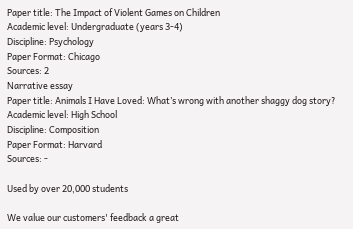Paper title: The Impact of Violent Games on Children
Academic level: Undergraduate (years 3-4)
Discipline: Psychology
Paper Format: Chicago
Sources: 2
Narrative essay
Paper title: Animals I Have Loved: What’s wrong with another shaggy dog story?
Academic level: High School
Discipline: Composition
Paper Format: Harvard
Sources: -

Used by over 20,000 students

We value our customers' feedback a great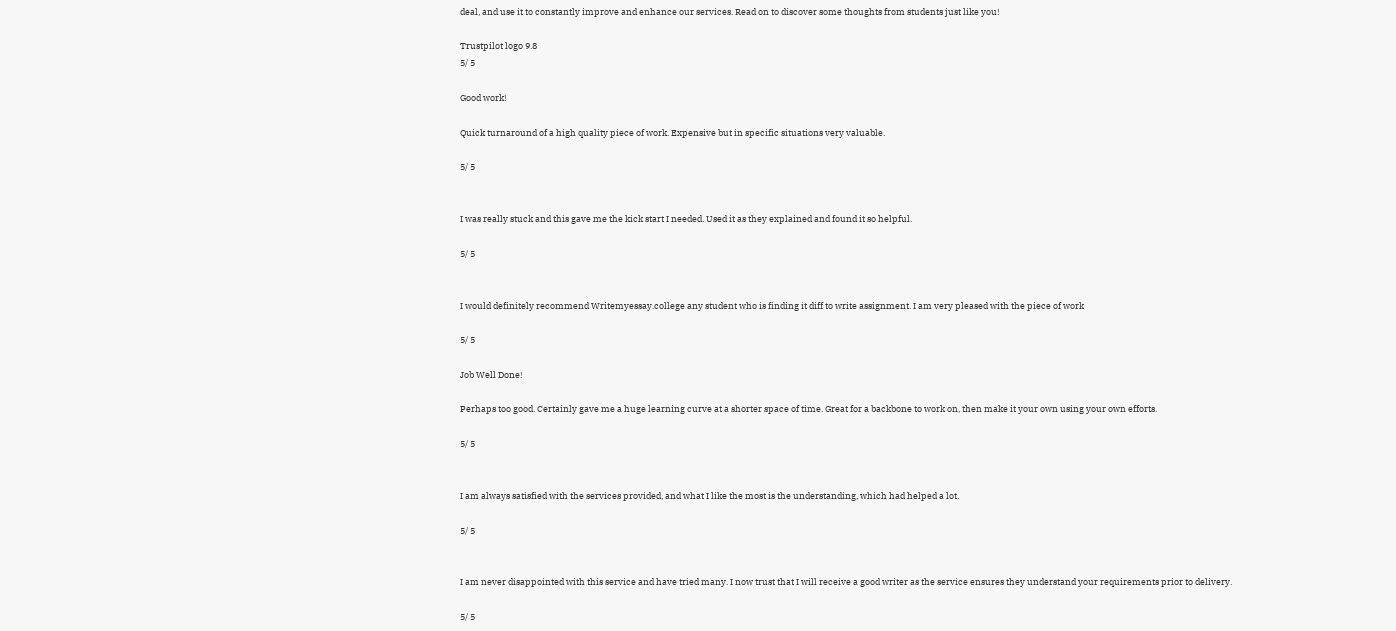deal, and use it to constantly improve and enhance our services. Read on to discover some thoughts from students just like you!

Trustpilot logo 9.8
5/ 5

Good work!

Quick turnaround of a high quality piece of work. Expensive but in specific situations very valuable.

5/ 5


I was really stuck and this gave me the kick start I needed. Used it as they explained and found it so helpful.

5/ 5


I would definitely recommend Writemyessay.college any student who is finding it diff to write assignment. I am very pleased with the piece of work

5/ 5

Job Well Done!

Perhaps too good. Certainly gave me a huge learning curve at a shorter space of time. Great for a backbone to work on, then make it your own using your own efforts.

5/ 5


I am always satisfied with the services provided, and what I like the most is the understanding, which had helped a lot.

5/ 5


I am never disappointed with this service and have tried many. I now trust that I will receive a good writer as the service ensures they understand your requirements prior to delivery.

5/ 5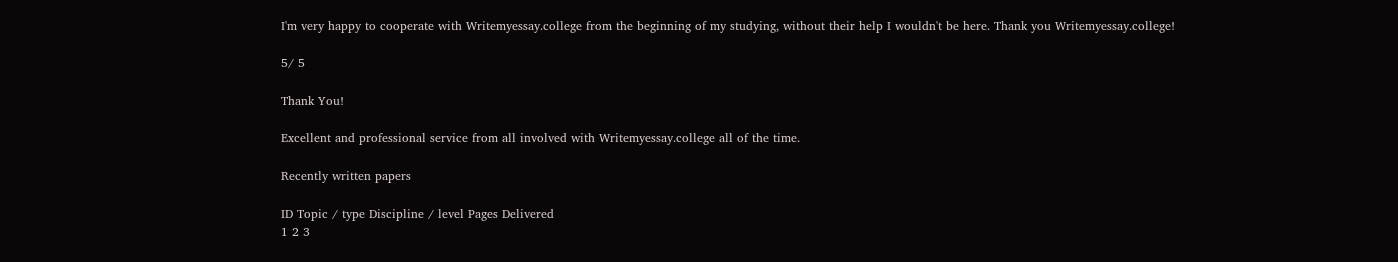I'm very happy to cooperate with Writemyessay.college from the beginning of my studying, without their help I wouldn't be here. Thank you Writemyessay.college!

5/ 5

Thank You!

Excellent and professional service from all involved with Writemyessay.college all of the time.

Recently written papers

ID Topic / type Discipline / level Pages Delivered
1 2 3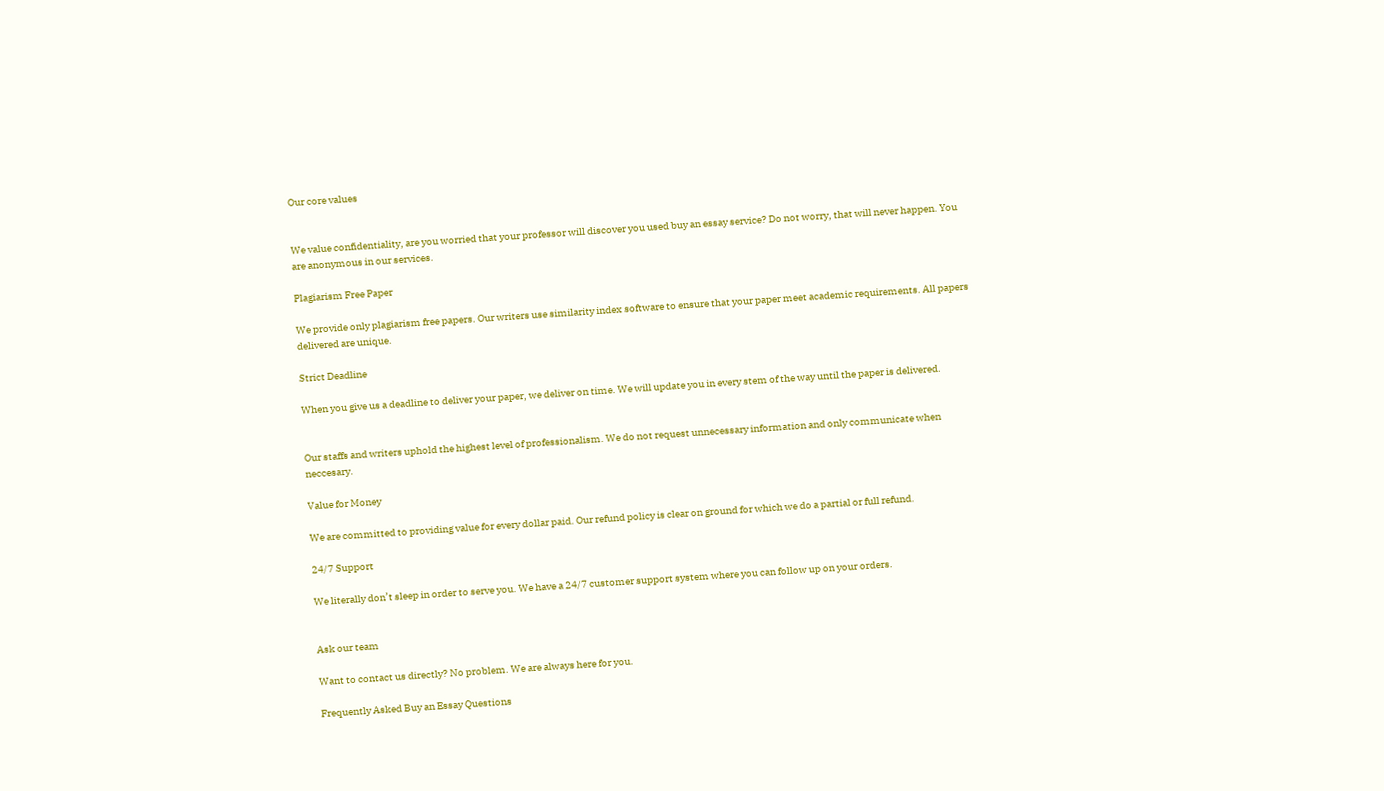Our core values


We value confidentiality, are you worried that your professor will discover you used buy an essay service? Do not worry, that will never happen. You are anonymous in our services.

Plagiarism Free Paper

We provide only plagiarism free papers. Our writers use similarity index software to ensure that your paper meet academic requirements. All papers delivered are unique.

Strict Deadline

When you give us a deadline to deliver your paper, we deliver on time. We will update you in every stem of the way until the paper is delivered.


Our staffs and writers uphold the highest level of professionalism. We do not request unnecessary information and only communicate when neccesary.

Value for Money

We are committed to providing value for every dollar paid. Our refund policy is clear on ground for which we do a partial or full refund.

24/7 Support

We literally don’t sleep in order to serve you. We have a 24/7 customer support system where you can follow up on your orders.


Ask our team

Want to contact us directly? No problem. We are always here for you.

Frequently Asked Buy an Essay Questions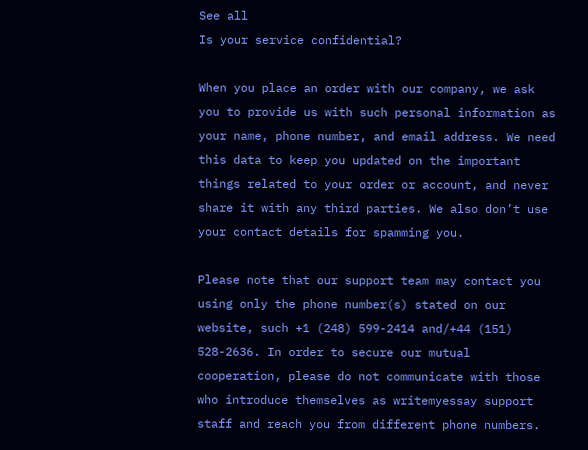See all
Is your service confidential?

When you place an order with our company, we ask you to provide us with such personal information as your name, phone number, and email address. We need this data to keep you updated on the important things related to your order or account, and never share it with any third parties. We also don’t use your contact details for spamming you.

Please note that our support team may contact you using only the phone number(s) stated on our website, such +1 (248) 599-2414 and/+44 (151) 528-2636. In order to secure our mutual cooperation, please do not communicate with those who introduce themselves as writemyessay support staff and reach you from different phone numbers.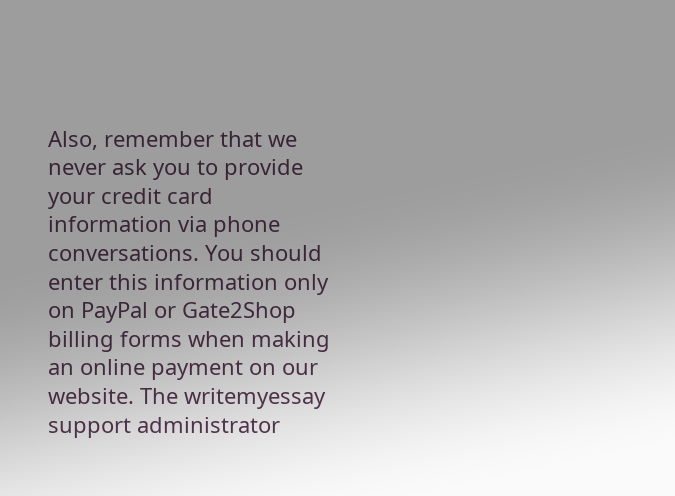Also, remember that we never ask you to provide your credit card information via phone conversations. You should enter this information only on PayPal or Gate2Shop billing forms when making an online payment on our website. The writemyessay support administrator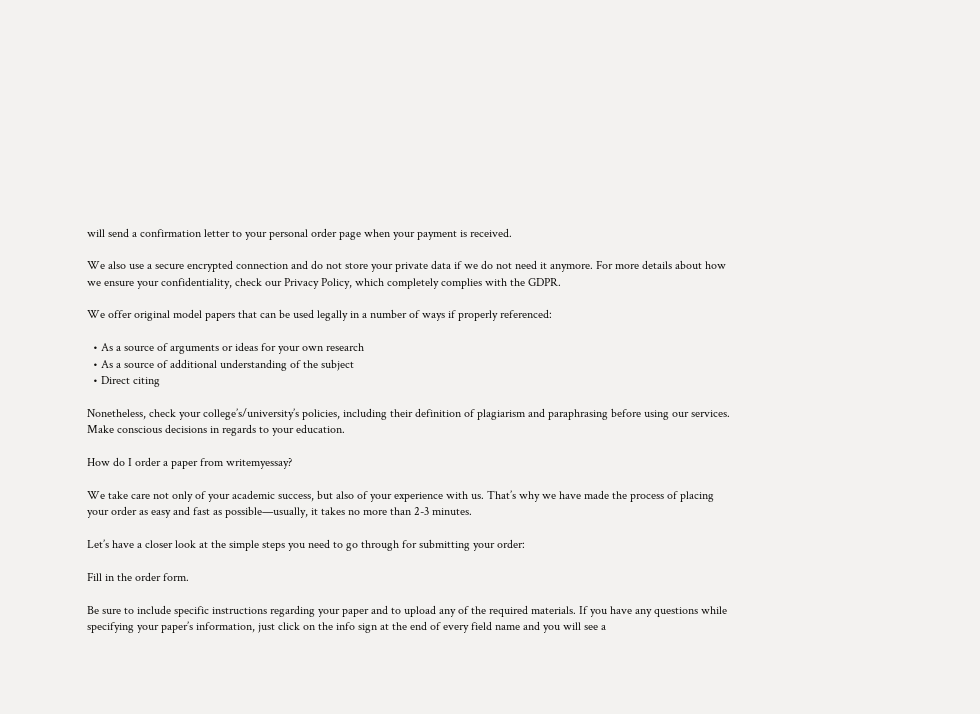will send a confirmation letter to your personal order page when your payment is received.

We also use a secure encrypted connection and do not store your private data if we do not need it anymore. For more details about how we ensure your confidentiality, check our Privacy Policy, which completely complies with the GDPR.

We offer original model papers that can be used legally in a number of ways if properly referenced:

  • As a source of arguments or ideas for your own research
  • As a source of additional understanding of the subject
  • Direct citing

Nonetheless, check your college’s/university’s policies, including their definition of plagiarism and paraphrasing before using our services. Make conscious decisions in regards to your education.

How do I order a paper from writemyessay?

We take care not only of your academic success, but also of your experience with us. That’s why we have made the process of placing your order as easy and fast as possible—usually, it takes no more than 2-3 minutes.

Let’s have a closer look at the simple steps you need to go through for submitting your order:

Fill in the order form.

Be sure to include specific instructions regarding your paper and to upload any of the required materials. If you have any questions while specifying your paper’s information, just click on the info sign at the end of every field name and you will see a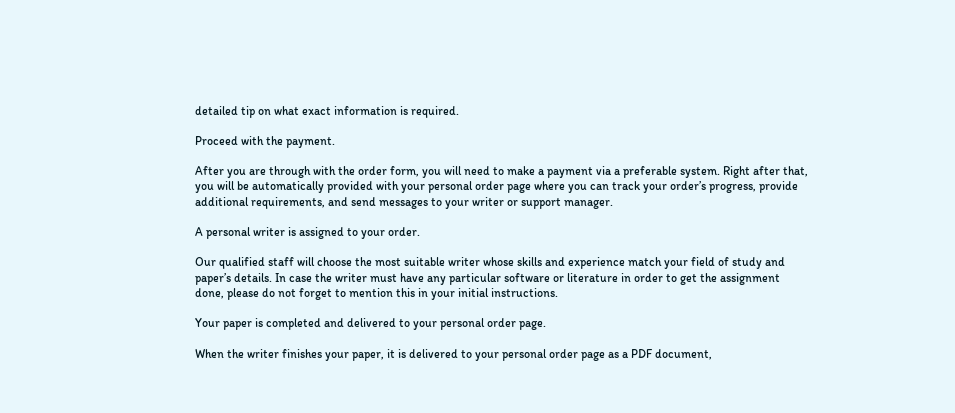detailed tip on what exact information is required.

Proceed with the payment.

After you are through with the order form, you will need to make a payment via a preferable system. Right after that, you will be automatically provided with your personal order page where you can track your order’s progress, provide additional requirements, and send messages to your writer or support manager.

A personal writer is assigned to your order.

Our qualified staff will choose the most suitable writer whose skills and experience match your field of study and paper’s details. In case the writer must have any particular software or literature in order to get the assignment done, please do not forget to mention this in your initial instructions.

Your paper is completed and delivered to your personal order page.

When the writer finishes your paper, it is delivered to your personal order page as a PDF document,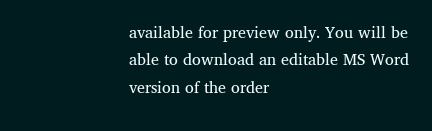available for preview only. You will be able to download an editable MS Word version of the order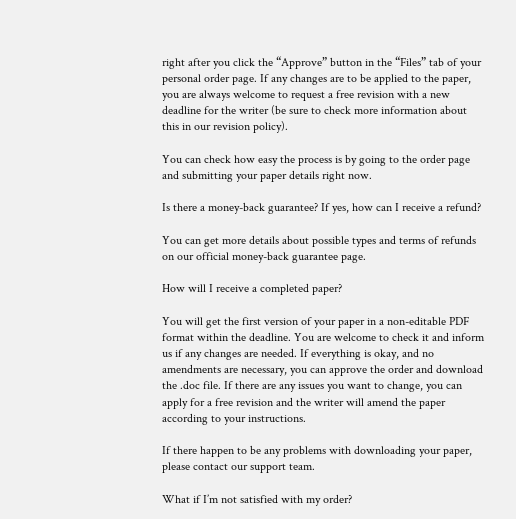right after you click the “Approve” button in the “Files” tab of your personal order page. If any changes are to be applied to the paper, you are always welcome to request a free revision with a new deadline for the writer (be sure to check more information about this in our revision policy).

You can check how easy the process is by going to the order page and submitting your paper details right now.

Is there a money-back guarantee? If yes, how can I receive a refund?

You can get more details about possible types and terms of refunds on our official money-back guarantee page.

How will I receive a completed paper?

You will get the first version of your paper in a non-editable PDF format within the deadline. You are welcome to check it and inform us if any changes are needed. If everything is okay, and no amendments are necessary, you can approve the order and download the .doc file. If there are any issues you want to change, you can apply for a free revision and the writer will amend the paper according to your instructions.

If there happen to be any problems with downloading your paper, please contact our support team.

What if I’m not satisfied with my order?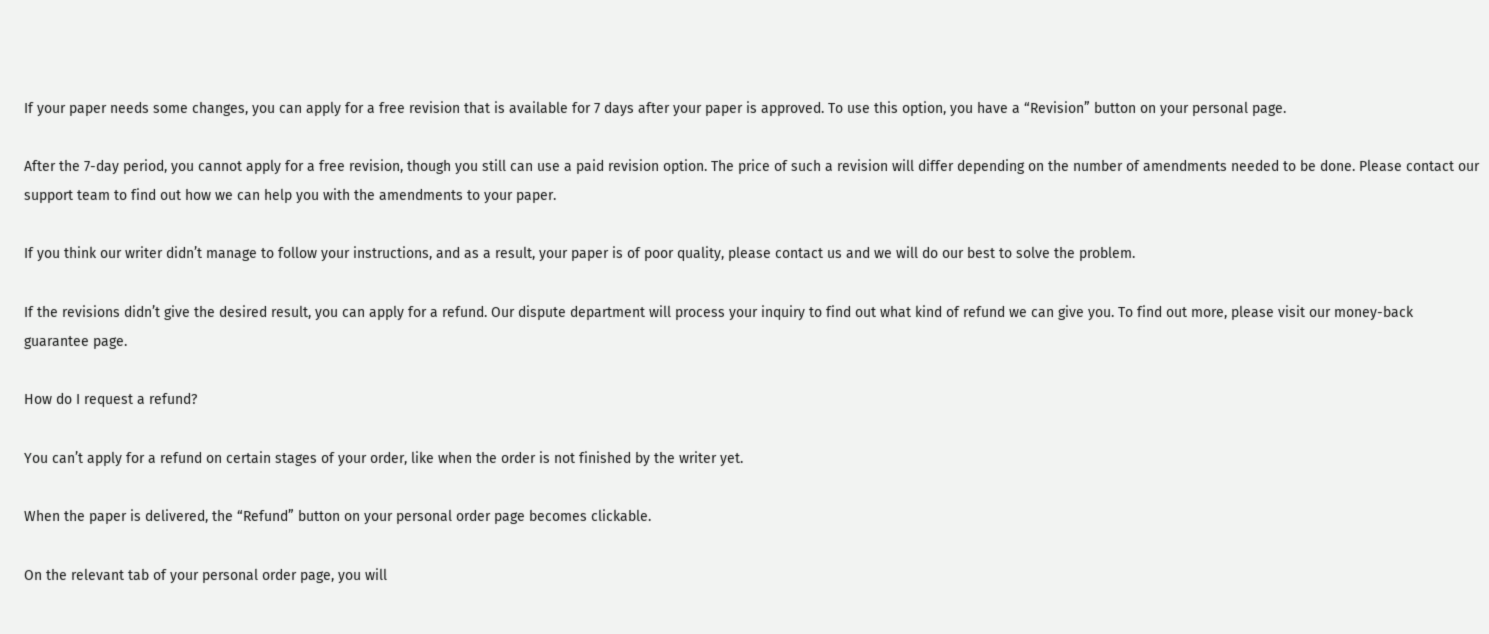If your paper needs some changes, you can apply for a free revision that is available for 7 days after your paper is approved. To use this option, you have a “Revision” button on your personal page.

After the 7-day period, you cannot apply for a free revision, though you still can use a paid revision option. The price of such a revision will differ depending on the number of amendments needed to be done. Please contact our support team to find out how we can help you with the amendments to your paper.

If you think our writer didn’t manage to follow your instructions, and as a result, your paper is of poor quality, please contact us and we will do our best to solve the problem.

If the revisions didn’t give the desired result, you can apply for a refund. Our dispute department will process your inquiry to find out what kind of refund we can give you. To find out more, please visit our money-back guarantee page.

How do I request a refund?

You can’t apply for a refund on certain stages of your order, like when the order is not finished by the writer yet.

When the paper is delivered, the “Refund” button on your personal order page becomes clickable.

On the relevant tab of your personal order page, you will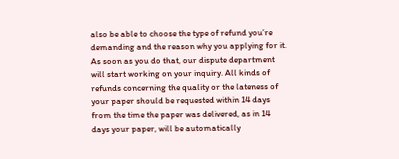also be able to choose the type of refund you’re demanding and the reason why you applying for it. As soon as you do that, our dispute department will start working on your inquiry. All kinds of refunds concerning the quality or the lateness of your paper should be requested within 14 days from the time the paper was delivered, as in 14 days your paper, will be automatically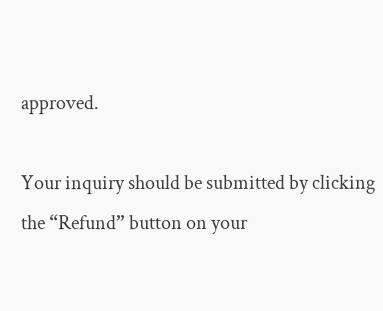approved.

Your inquiry should be submitted by clicking the “Refund” button on your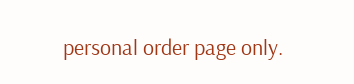personal order page only.